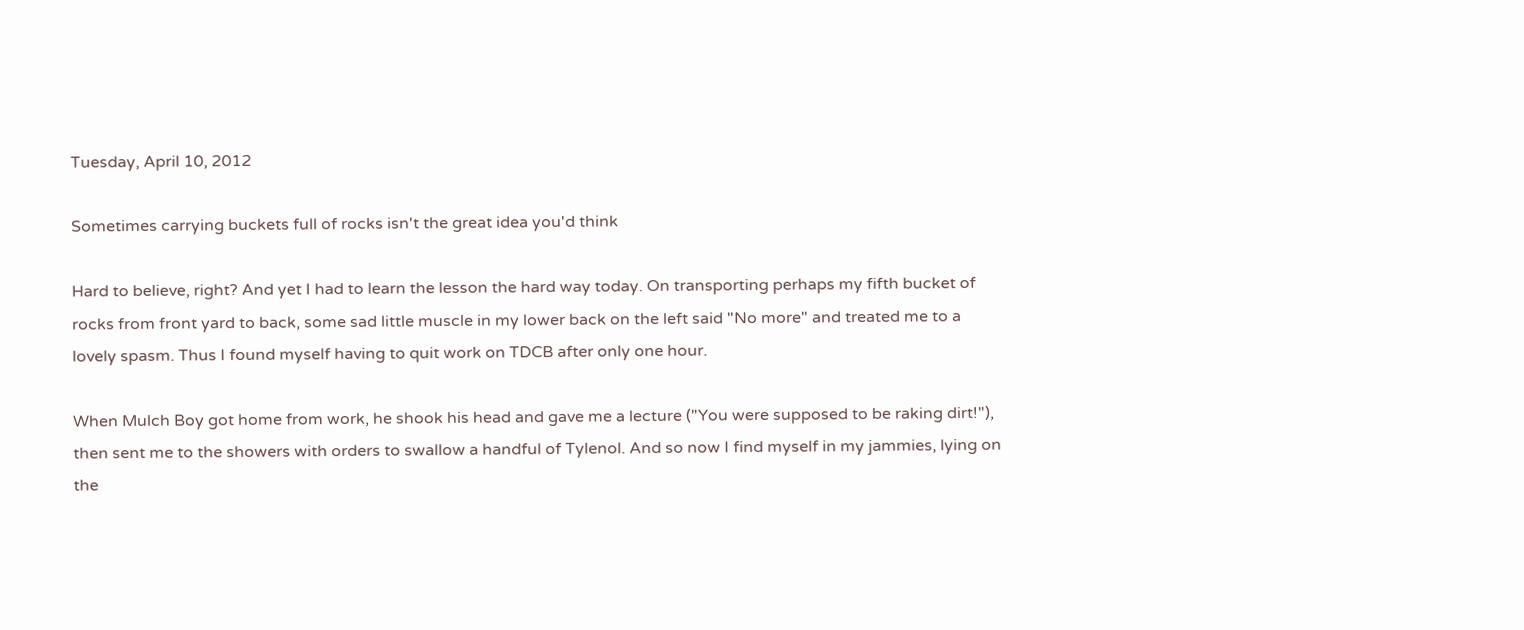Tuesday, April 10, 2012

Sometimes carrying buckets full of rocks isn't the great idea you'd think

Hard to believe, right? And yet I had to learn the lesson the hard way today. On transporting perhaps my fifth bucket of rocks from front yard to back, some sad little muscle in my lower back on the left said "No more" and treated me to a lovely spasm. Thus I found myself having to quit work on TDCB after only one hour.

When Mulch Boy got home from work, he shook his head and gave me a lecture ("You were supposed to be raking dirt!"), then sent me to the showers with orders to swallow a handful of Tylenol. And so now I find myself in my jammies, lying on the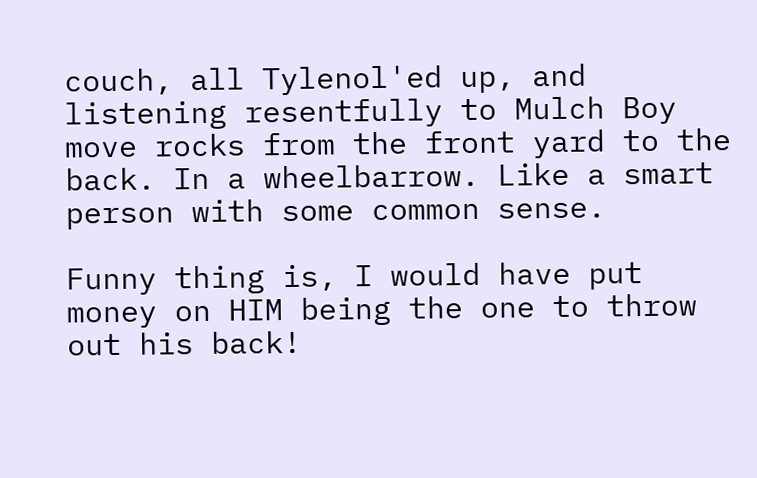couch, all Tylenol'ed up, and listening resentfully to Mulch Boy move rocks from the front yard to the back. In a wheelbarrow. Like a smart person with some common sense.

Funny thing is, I would have put money on HIM being the one to throw out his back!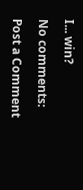I... win?

No comments:

Post a Comment